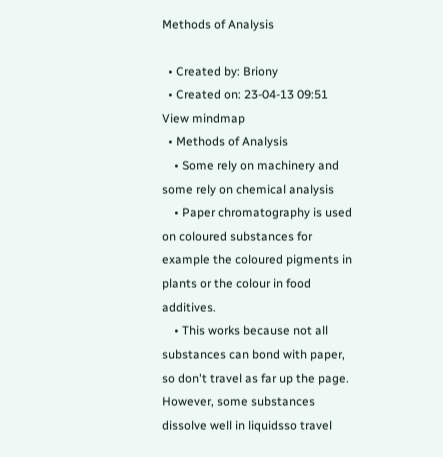Methods of Analysis

  • Created by: Briony
  • Created on: 23-04-13 09:51
View mindmap
  • Methods of Analysis
    • Some rely on machinery and some rely on chemical analysis
    • Paper chromatography is used on coloured substances for example the coloured pigments in plants or the colour in food additives.
    • This works because not all substances can bond with paper, so don't travel as far up the page. However, some substances dissolve well in liquidsso travel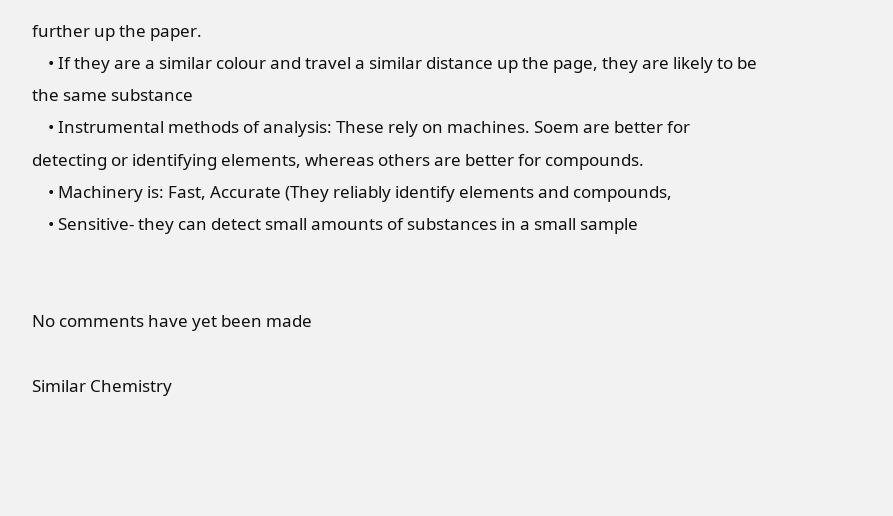further up the paper.
    • If they are a similar colour and travel a similar distance up the page, they are likely to be the same substance
    • Instrumental methods of analysis: These rely on machines. Soem are better for detecting or identifying elements, whereas others are better for compounds.
    • Machinery is: Fast, Accurate (They reliably identify elements and compounds,
    • Sensitive- they can detect small amounts of substances in a small sample


No comments have yet been made

Similar Chemistry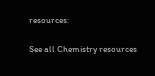resources:

See all Chemistry resources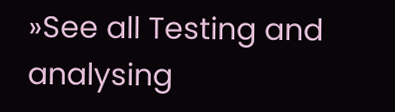»See all Testing and analysing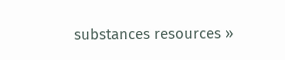substances resources »